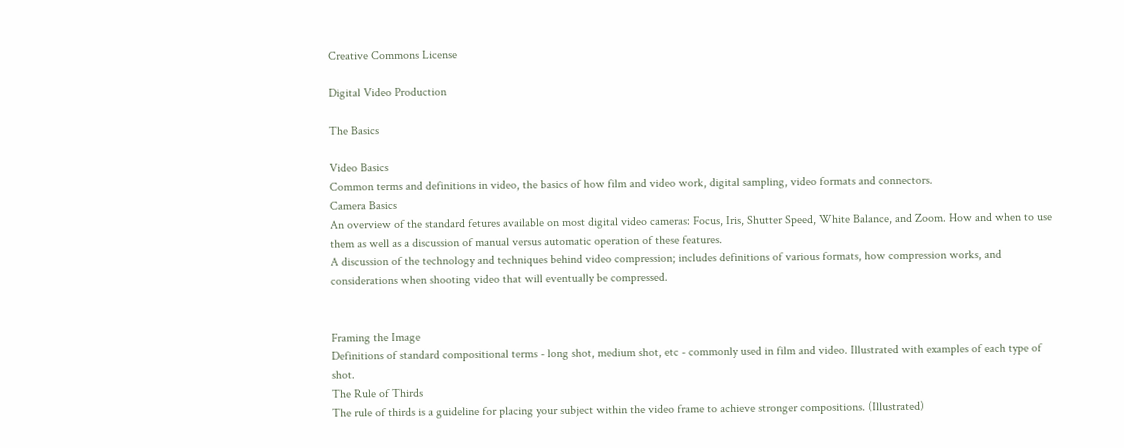Creative Commons License

Digital Video Production

The Basics

Video Basics
Common terms and definitions in video, the basics of how film and video work, digital sampling, video formats and connectors.
Camera Basics
An overview of the standard fetures available on most digital video cameras: Focus, Iris, Shutter Speed, White Balance, and Zoom. How and when to use them as well as a discussion of manual versus automatic operation of these features.
A discussion of the technology and techniques behind video compression; includes definitions of various formats, how compression works, and considerations when shooting video that will eventually be compressed.


Framing the Image
Definitions of standard compositional terms - long shot, medium shot, etc - commonly used in film and video. Illustrated with examples of each type of shot.
The Rule of Thirds
The rule of thirds is a guideline for placing your subject within the video frame to achieve stronger compositions. (Illustrated)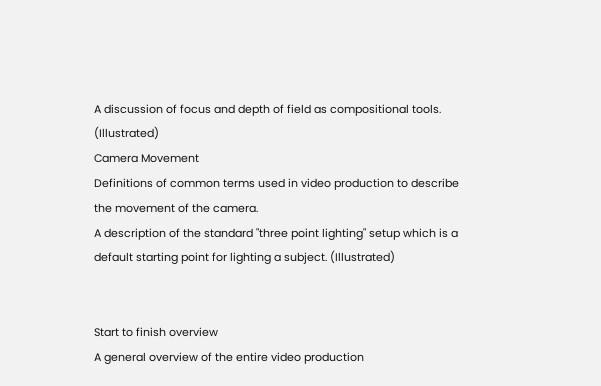A discussion of focus and depth of field as compositional tools. (Illustrated)
Camera Movement
Definitions of common terms used in video production to describe the movement of the camera.
A description of the standard "three point lighting" setup which is a default starting point for lighting a subject. (Illustrated)


Start to finish overview
A general overview of the entire video production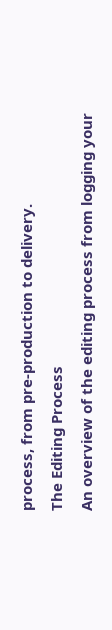process, from pre-production to delivery.
The Editing Process
An overview of the editing process from logging your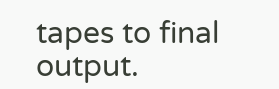tapes to final output.